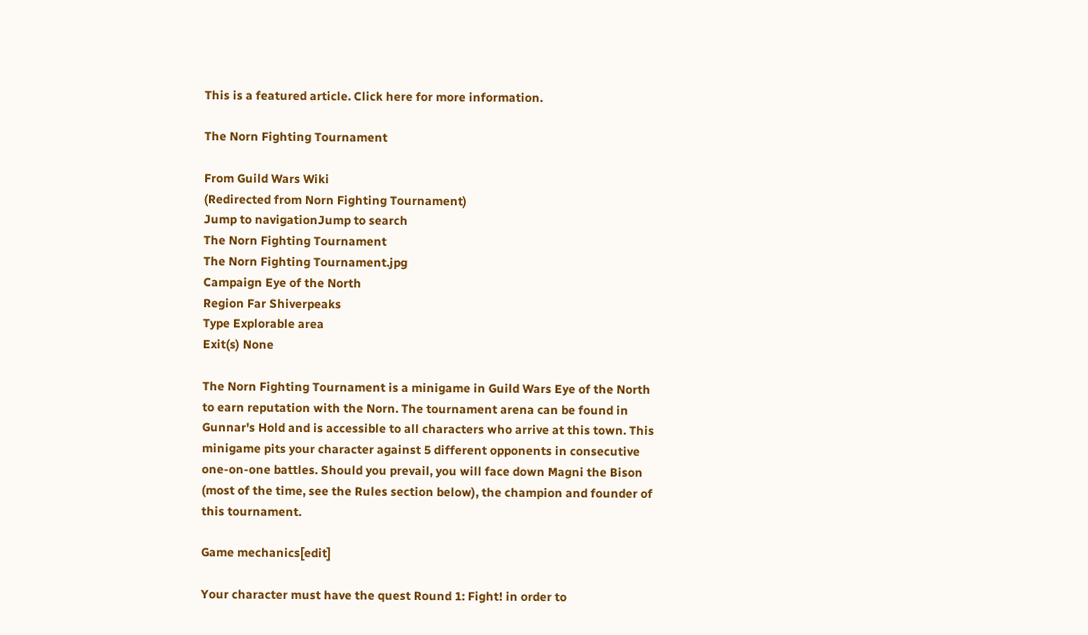This is a featured article. Click here for more information.

The Norn Fighting Tournament

From Guild Wars Wiki
(Redirected from Norn Fighting Tournament)
Jump to navigationJump to search
The Norn Fighting Tournament
The Norn Fighting Tournament.jpg
Campaign Eye of the North
Region Far Shiverpeaks
Type Explorable area
Exit(s) None

The Norn Fighting Tournament is a minigame in Guild Wars Eye of the North to earn reputation with the Norn. The tournament arena can be found in Gunnar's Hold and is accessible to all characters who arrive at this town. This minigame pits your character against 5 different opponents in consecutive one-on-one battles. Should you prevail, you will face down Magni the Bison (most of the time, see the Rules section below), the champion and founder of this tournament.

Game mechanics[edit]

Your character must have the quest Round 1: Fight! in order to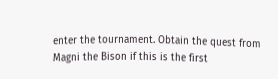enter the tournament. Obtain the quest from Magni the Bison if this is the first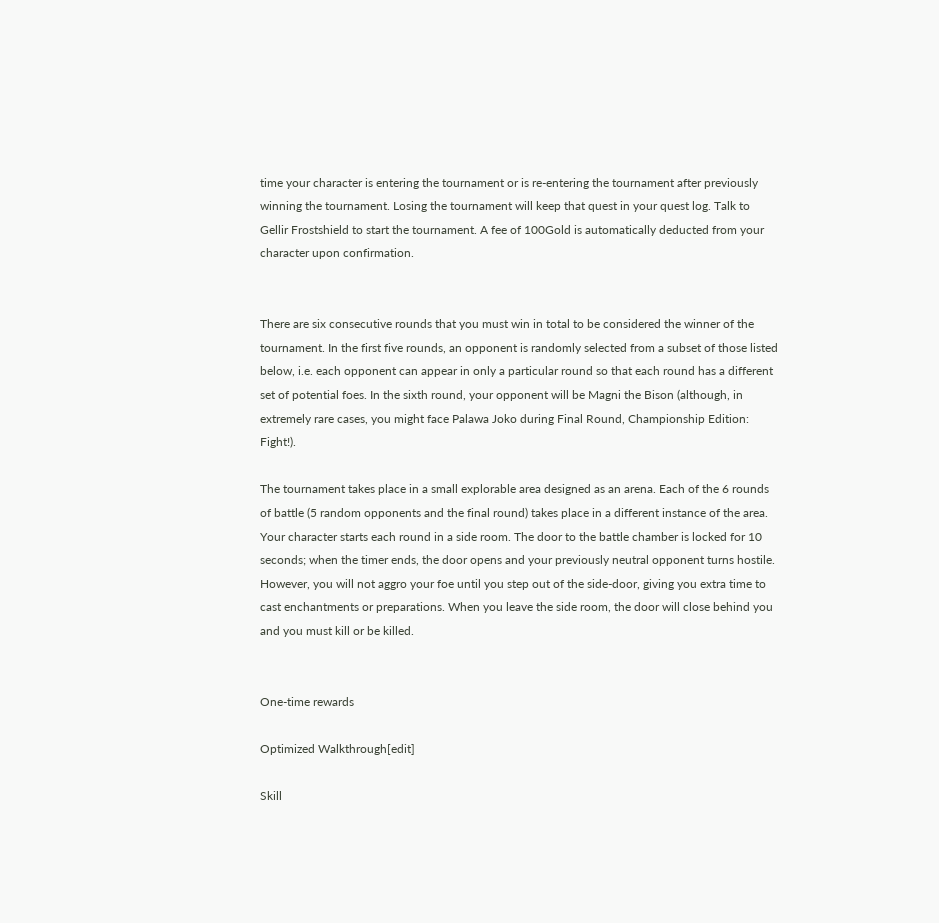time your character is entering the tournament or is re-entering the tournament after previously winning the tournament. Losing the tournament will keep that quest in your quest log. Talk to Gellir Frostshield to start the tournament. A fee of 100Gold is automatically deducted from your character upon confirmation.


There are six consecutive rounds that you must win in total to be considered the winner of the tournament. In the first five rounds, an opponent is randomly selected from a subset of those listed below, i.e. each opponent can appear in only a particular round so that each round has a different set of potential foes. In the sixth round, your opponent will be Magni the Bison (although, in extremely rare cases, you might face Palawa Joko during Final Round, Championship Edition: Fight!).

The tournament takes place in a small explorable area designed as an arena. Each of the 6 rounds of battle (5 random opponents and the final round) takes place in a different instance of the area. Your character starts each round in a side room. The door to the battle chamber is locked for 10 seconds; when the timer ends, the door opens and your previously neutral opponent turns hostile. However, you will not aggro your foe until you step out of the side-door, giving you extra time to cast enchantments or preparations. When you leave the side room, the door will close behind you and you must kill or be killed.


One-time rewards

Optimized Walkthrough[edit]

Skill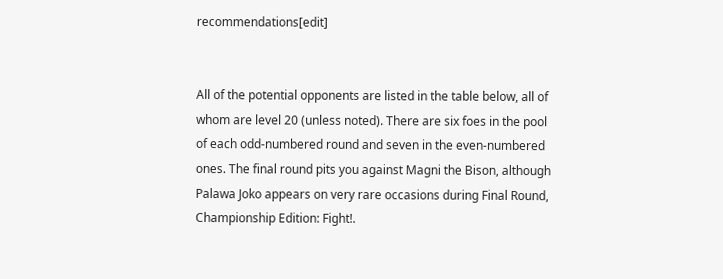recommendations[edit]


All of the potential opponents are listed in the table below, all of whom are level 20 (unless noted). There are six foes in the pool of each odd-numbered round and seven in the even-numbered ones. The final round pits you against Magni the Bison, although Palawa Joko appears on very rare occasions during Final Round, Championship Edition: Fight!.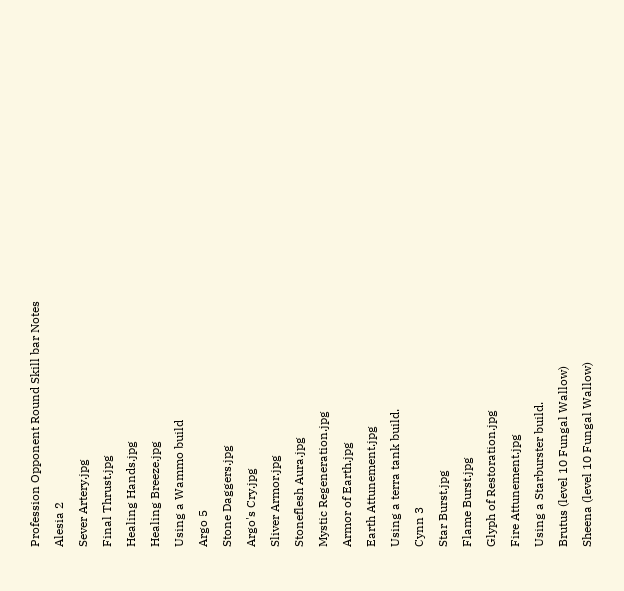Profession Opponent Round Skill bar Notes
Alesia 2
Sever Artery.jpg
Final Thrust.jpg
Healing Hands.jpg
Healing Breeze.jpg
Using a Wammo build
Argo 5
Stone Daggers.jpg
Argo's Cry.jpg
Sliver Armor.jpg
Stoneflesh Aura.jpg
Mystic Regeneration.jpg
Armor of Earth.jpg
Earth Attunement.jpg
Using a terra tank build.
Cynn 3
Star Burst.jpg
Flame Burst.jpg
Glyph of Restoration.jpg
Fire Attunement.jpg
Using a Starburster build.
Brutus (level 10 Fungal Wallow)
Sheena (level 10 Fungal Wallow)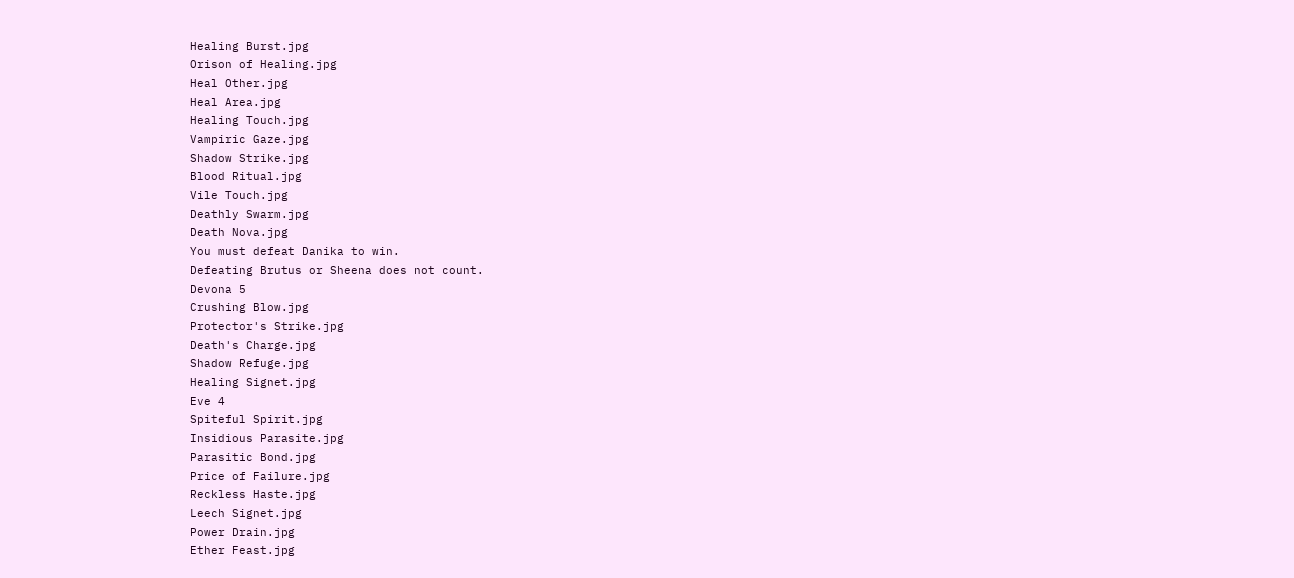Healing Burst.jpg
Orison of Healing.jpg
Heal Other.jpg
Heal Area.jpg
Healing Touch.jpg
Vampiric Gaze.jpg
Shadow Strike.jpg
Blood Ritual.jpg
Vile Touch.jpg
Deathly Swarm.jpg
Death Nova.jpg
You must defeat Danika to win.
Defeating Brutus or Sheena does not count.
Devona 5
Crushing Blow.jpg
Protector's Strike.jpg
Death's Charge.jpg
Shadow Refuge.jpg
Healing Signet.jpg
Eve 4
Spiteful Spirit.jpg
Insidious Parasite.jpg
Parasitic Bond.jpg
Price of Failure.jpg
Reckless Haste.jpg
Leech Signet.jpg
Power Drain.jpg
Ether Feast.jpg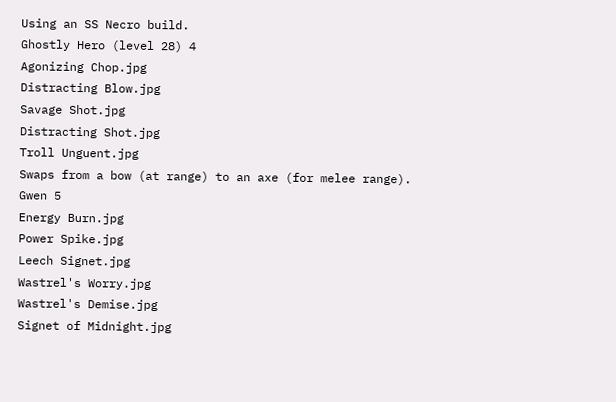Using an SS Necro build.
Ghostly Hero (level 28) 4
Agonizing Chop.jpg
Distracting Blow.jpg
Savage Shot.jpg
Distracting Shot.jpg
Troll Unguent.jpg
Swaps from a bow (at range) to an axe (for melee range).
Gwen 5
Energy Burn.jpg
Power Spike.jpg
Leech Signet.jpg
Wastrel's Worry.jpg
Wastrel's Demise.jpg
Signet of Midnight.jpg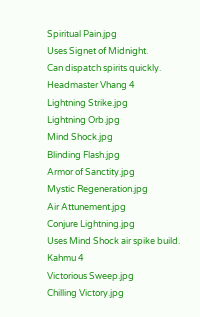Spiritual Pain.jpg
Uses Signet of Midnight.
Can dispatch spirits quickly.
Headmaster Vhang 4
Lightning Strike.jpg
Lightning Orb.jpg
Mind Shock.jpg
Blinding Flash.jpg
Armor of Sanctity.jpg
Mystic Regeneration.jpg
Air Attunement.jpg
Conjure Lightning.jpg
Uses Mind Shock air spike build.
Kahmu 4
Victorious Sweep.jpg
Chilling Victory.jpg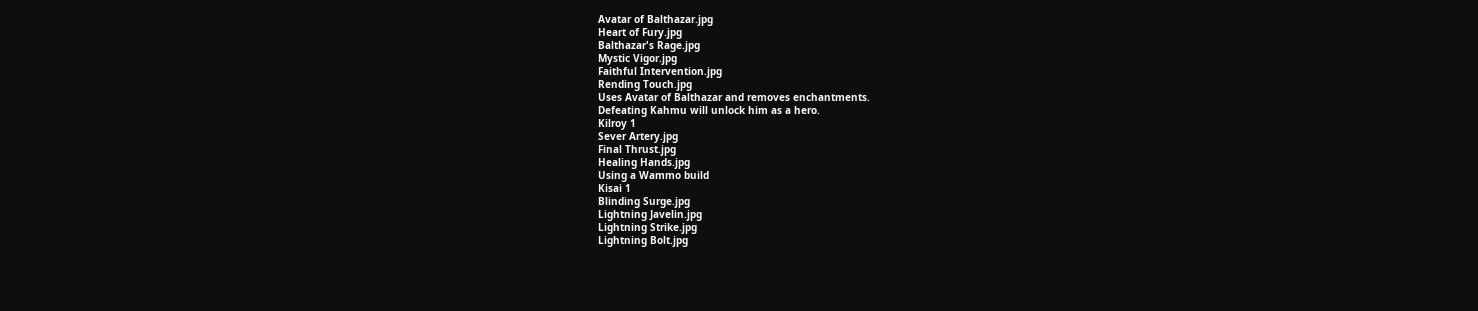Avatar of Balthazar.jpg
Heart of Fury.jpg
Balthazar's Rage.jpg
Mystic Vigor.jpg
Faithful Intervention.jpg
Rending Touch.jpg
Uses Avatar of Balthazar and removes enchantments.
Defeating Kahmu will unlock him as a hero.
Kilroy 1
Sever Artery.jpg
Final Thrust.jpg
Healing Hands.jpg
Using a Wammo build
Kisai 1
Blinding Surge.jpg
Lightning Javelin.jpg
Lightning Strike.jpg
Lightning Bolt.jpg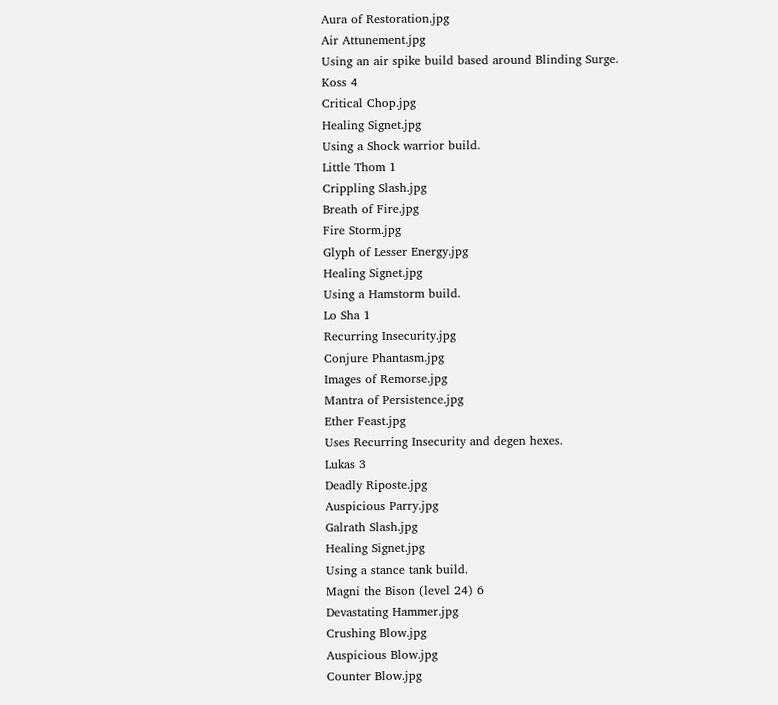Aura of Restoration.jpg
Air Attunement.jpg
Using an air spike build based around Blinding Surge.
Koss 4
Critical Chop.jpg
Healing Signet.jpg
Using a Shock warrior build.
Little Thom 1
Crippling Slash.jpg
Breath of Fire.jpg
Fire Storm.jpg
Glyph of Lesser Energy.jpg
Healing Signet.jpg
Using a Hamstorm build.
Lo Sha 1
Recurring Insecurity.jpg
Conjure Phantasm.jpg
Images of Remorse.jpg
Mantra of Persistence.jpg
Ether Feast.jpg
Uses Recurring Insecurity and degen hexes.
Lukas 3
Deadly Riposte.jpg
Auspicious Parry.jpg
Galrath Slash.jpg
Healing Signet.jpg
Using a stance tank build.
Magni the Bison (level 24) 6
Devastating Hammer.jpg
Crushing Blow.jpg
Auspicious Blow.jpg
Counter Blow.jpg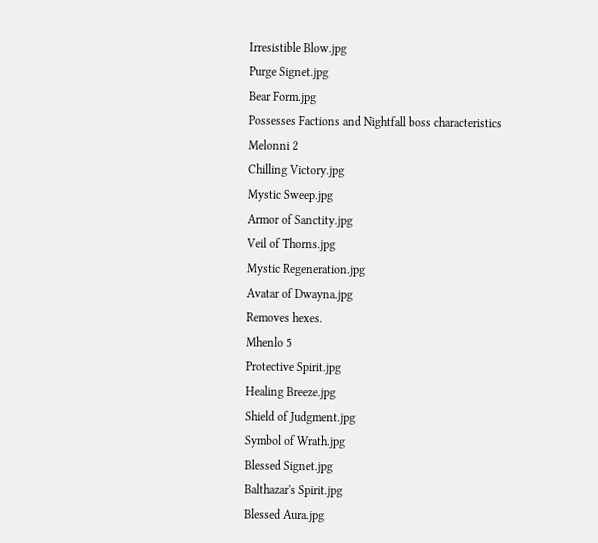Irresistible Blow.jpg
Purge Signet.jpg
Bear Form.jpg
Possesses Factions and Nightfall boss characteristics
Melonni 2
Chilling Victory.jpg
Mystic Sweep.jpg
Armor of Sanctity.jpg
Veil of Thorns.jpg
Mystic Regeneration.jpg
Avatar of Dwayna.jpg
Removes hexes.
Mhenlo 5
Protective Spirit.jpg
Healing Breeze.jpg
Shield of Judgment.jpg
Symbol of Wrath.jpg
Blessed Signet.jpg
Balthazar's Spirit.jpg
Blessed Aura.jpg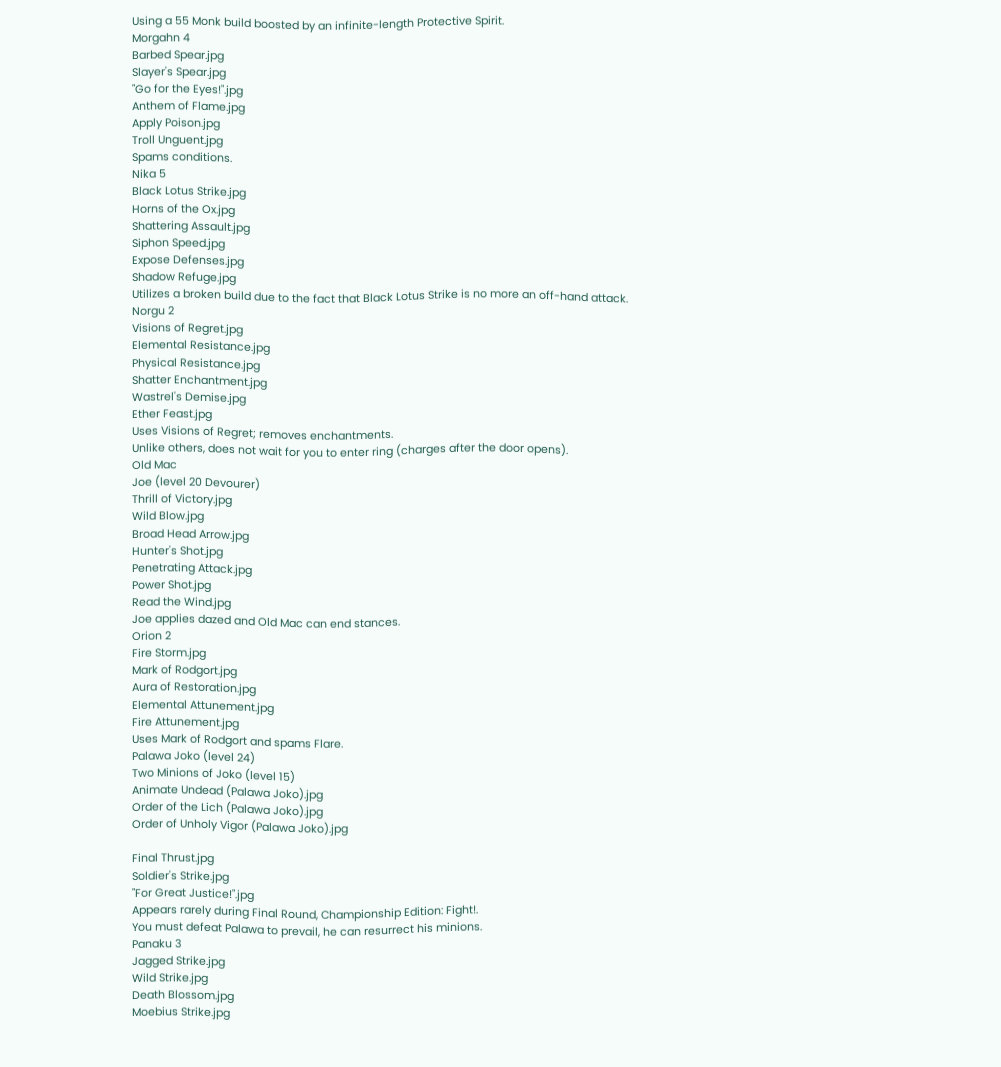Using a 55 Monk build boosted by an infinite-length Protective Spirit.
Morgahn 4
Barbed Spear.jpg
Slayer's Spear.jpg
"Go for the Eyes!".jpg
Anthem of Flame.jpg
Apply Poison.jpg
Troll Unguent.jpg
Spams conditions.
Nika 5
Black Lotus Strike.jpg
Horns of the Ox.jpg
Shattering Assault.jpg
Siphon Speed.jpg
Expose Defenses.jpg
Shadow Refuge.jpg
Utilizes a broken build due to the fact that Black Lotus Strike is no more an off-hand attack.
Norgu 2
Visions of Regret.jpg
Elemental Resistance.jpg
Physical Resistance.jpg
Shatter Enchantment.jpg
Wastrel's Demise.jpg
Ether Feast.jpg
Uses Visions of Regret; removes enchantments.
Unlike others, does not wait for you to enter ring (charges after the door opens).
Old Mac
Joe (level 20 Devourer)
Thrill of Victory.jpg
Wild Blow.jpg
Broad Head Arrow.jpg
Hunter's Shot.jpg
Penetrating Attack.jpg
Power Shot.jpg
Read the Wind.jpg
Joe applies dazed and Old Mac can end stances.
Orion 2
Fire Storm.jpg
Mark of Rodgort.jpg
Aura of Restoration.jpg
Elemental Attunement.jpg
Fire Attunement.jpg
Uses Mark of Rodgort and spams Flare.
Palawa Joko (level 24)
Two Minions of Joko (level 15)
Animate Undead (Palawa Joko).jpg
Order of the Lich (Palawa Joko).jpg
Order of Unholy Vigor (Palawa Joko).jpg

Final Thrust.jpg
Soldier's Strike.jpg
"For Great Justice!".jpg
Appears rarely during Final Round, Championship Edition: Fight!.
You must defeat Palawa to prevail, he can resurrect his minions.
Panaku 3
Jagged Strike.jpg
Wild Strike.jpg
Death Blossom.jpg
Moebius Strike.jpg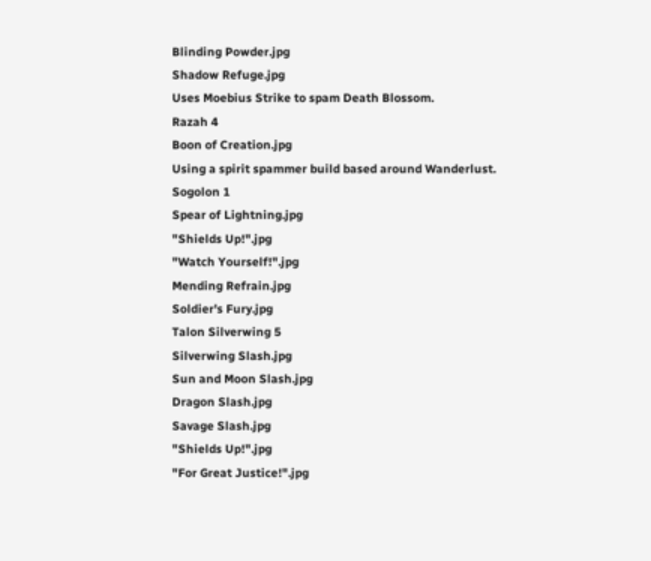Blinding Powder.jpg
Shadow Refuge.jpg
Uses Moebius Strike to spam Death Blossom.
Razah 4
Boon of Creation.jpg
Using a spirit spammer build based around Wanderlust.
Sogolon 1
Spear of Lightning.jpg
"Shields Up!".jpg
"Watch Yourself!".jpg
Mending Refrain.jpg
Soldier's Fury.jpg
Talon Silverwing 5
Silverwing Slash.jpg
Sun and Moon Slash.jpg
Dragon Slash.jpg
Savage Slash.jpg
"Shields Up!".jpg
"For Great Justice!".jpg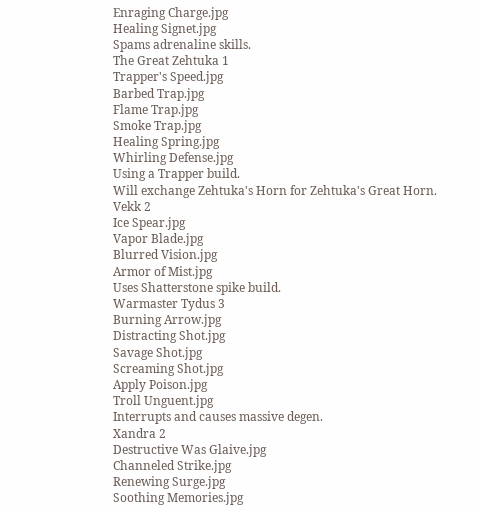Enraging Charge.jpg
Healing Signet.jpg
Spams adrenaline skills.
The Great Zehtuka 1
Trapper's Speed.jpg
Barbed Trap.jpg
Flame Trap.jpg
Smoke Trap.jpg
Healing Spring.jpg
Whirling Defense.jpg
Using a Trapper build.
Will exchange Zehtuka's Horn for Zehtuka's Great Horn.
Vekk 2
Ice Spear.jpg
Vapor Blade.jpg
Blurred Vision.jpg
Armor of Mist.jpg
Uses Shatterstone spike build.
Warmaster Tydus 3
Burning Arrow.jpg
Distracting Shot.jpg
Savage Shot.jpg
Screaming Shot.jpg
Apply Poison.jpg
Troll Unguent.jpg
Interrupts and causes massive degen.
Xandra 2
Destructive Was Glaive.jpg
Channeled Strike.jpg
Renewing Surge.jpg
Soothing Memories.jpg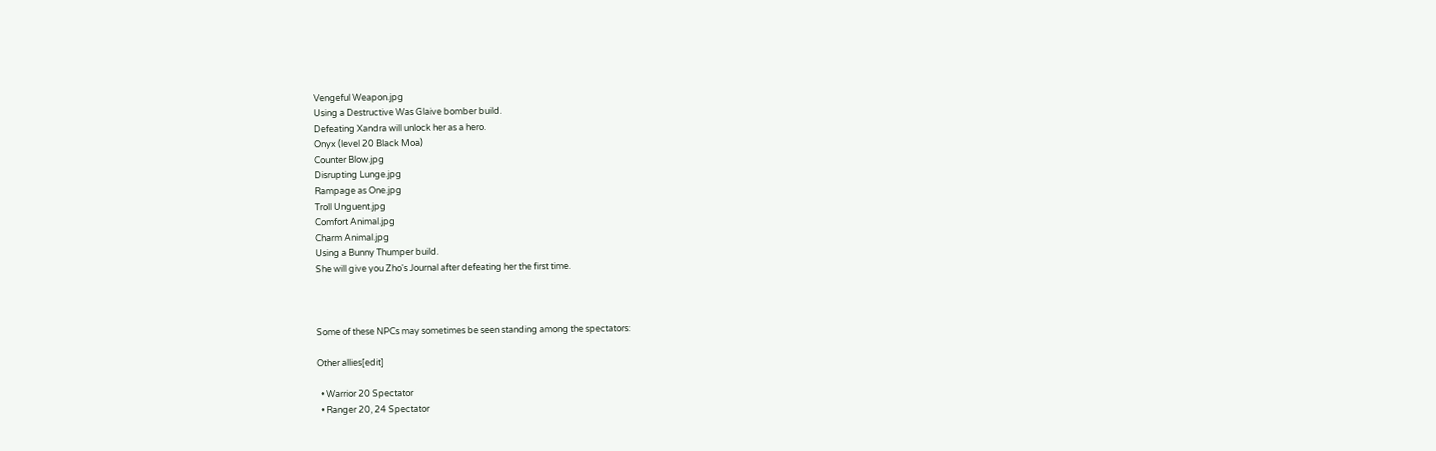Vengeful Weapon.jpg
Using a Destructive Was Glaive bomber build.
Defeating Xandra will unlock her as a hero.
Onyx (level 20 Black Moa)
Counter Blow.jpg
Disrupting Lunge.jpg
Rampage as One.jpg
Troll Unguent.jpg
Comfort Animal.jpg
Charm Animal.jpg
Using a Bunny Thumper build.
She will give you Zho's Journal after defeating her the first time.



Some of these NPCs may sometimes be seen standing among the spectators:

Other allies[edit]

  • Warrior 20 Spectator
  • Ranger 20, 24 Spectator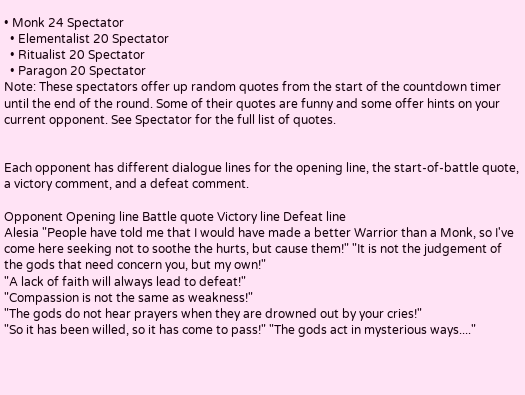• Monk 24 Spectator
  • Elementalist 20 Spectator
  • Ritualist 20 Spectator
  • Paragon 20 Spectator
Note: These spectators offer up random quotes from the start of the countdown timer until the end of the round. Some of their quotes are funny and some offer hints on your current opponent. See Spectator for the full list of quotes.


Each opponent has different dialogue lines for the opening line, the start-of-battle quote, a victory comment, and a defeat comment.

Opponent Opening line Battle quote Victory line Defeat line
Alesia "People have told me that I would have made a better Warrior than a Monk, so I've come here seeking not to soothe the hurts, but cause them!" "It is not the judgement of the gods that need concern you, but my own!"
"A lack of faith will always lead to defeat!"
"Compassion is not the same as weakness!"
"The gods do not hear prayers when they are drowned out by your cries!"
"So it has been willed, so it has come to pass!" "The gods act in mysterious ways...."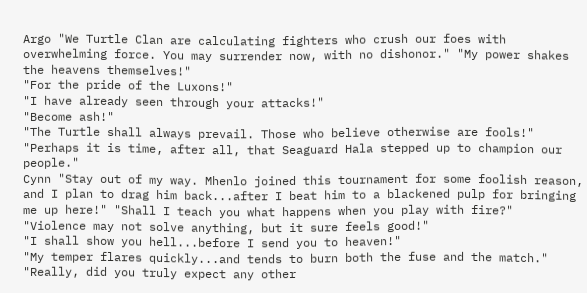Argo "We Turtle Clan are calculating fighters who crush our foes with overwhelming force. You may surrender now, with no dishonor." "My power shakes the heavens themselves!"
"For the pride of the Luxons!"
"I have already seen through your attacks!"
"Become ash!"
"The Turtle shall always prevail. Those who believe otherwise are fools!" "Perhaps it is time, after all, that Seaguard Hala stepped up to champion our people."
Cynn "Stay out of my way. Mhenlo joined this tournament for some foolish reason, and I plan to drag him back...after I beat him to a blackened pulp for bringing me up here!" "Shall I teach you what happens when you play with fire?"
"Violence may not solve anything, but it sure feels good!"
"I shall show you hell...before I send you to heaven!"
"My temper flares quickly...and tends to burn both the fuse and the match."
"Really, did you truly expect any other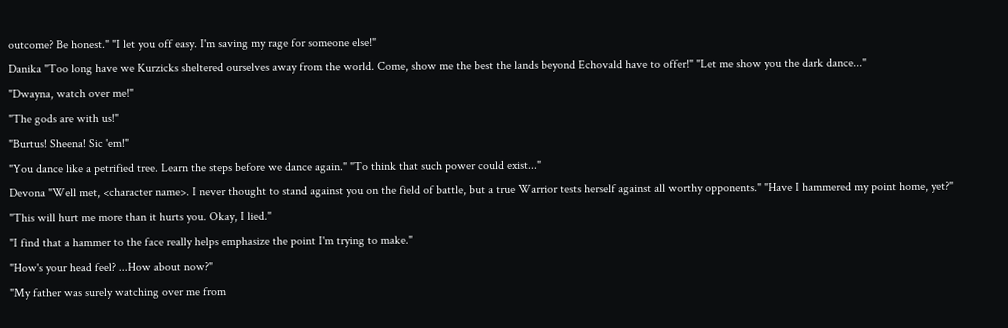outcome? Be honest." "I let you off easy. I'm saving my rage for someone else!"
Danika "Too long have we Kurzicks sheltered ourselves away from the world. Come, show me the best the lands beyond Echovald have to offer!" "Let me show you the dark dance..."
"Dwayna, watch over me!"
"The gods are with us!"
"Burtus! Sheena! Sic 'em!"
"You dance like a petrified tree. Learn the steps before we dance again." "To think that such power could exist..."
Devona "Well met, <character name>. I never thought to stand against you on the field of battle, but a true Warrior tests herself against all worthy opponents." "Have I hammered my point home, yet?"
"This will hurt me more than it hurts you. Okay, I lied."
"I find that a hammer to the face really helps emphasize the point I'm trying to make."
"How's your head feel? ...How about now?"
"My father was surely watching over me from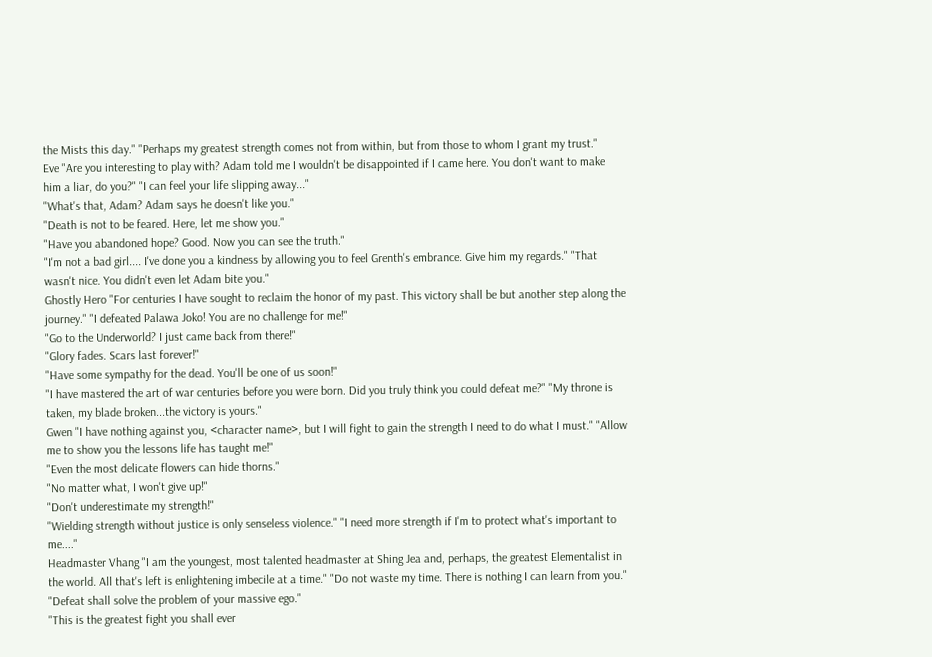the Mists this day." "Perhaps my greatest strength comes not from within, but from those to whom I grant my trust."
Eve "Are you interesting to play with? Adam told me I wouldn't be disappointed if I came here. You don't want to make him a liar, do you?" "I can feel your life slipping away..."
"What's that, Adam? Adam says he doesn't like you."
"Death is not to be feared. Here, let me show you."
"Have you abandoned hope? Good. Now you can see the truth."
"I'm not a bad girl.... I've done you a kindness by allowing you to feel Grenth's embrance. Give him my regards." "That wasn't nice. You didn't even let Adam bite you."
Ghostly Hero "For centuries I have sought to reclaim the honor of my past. This victory shall be but another step along the journey." "I defeated Palawa Joko! You are no challenge for me!"
"Go to the Underworld? I just came back from there!"
"Glory fades. Scars last forever!"
"Have some sympathy for the dead. You'll be one of us soon!"
"I have mastered the art of war centuries before you were born. Did you truly think you could defeat me?" "My throne is taken, my blade broken...the victory is yours."
Gwen "I have nothing against you, <character name>, but I will fight to gain the strength I need to do what I must." "Allow me to show you the lessons life has taught me!"
"Even the most delicate flowers can hide thorns."
"No matter what, I won't give up!"
"Don't underestimate my strength!"
"Wielding strength without justice is only senseless violence." "I need more strength if I'm to protect what's important to me...."
Headmaster Vhang "I am the youngest, most talented headmaster at Shing Jea and, perhaps, the greatest Elementalist in the world. All that's left is enlightening imbecile at a time." "Do not waste my time. There is nothing I can learn from you."
"Defeat shall solve the problem of your massive ego."
"This is the greatest fight you shall ever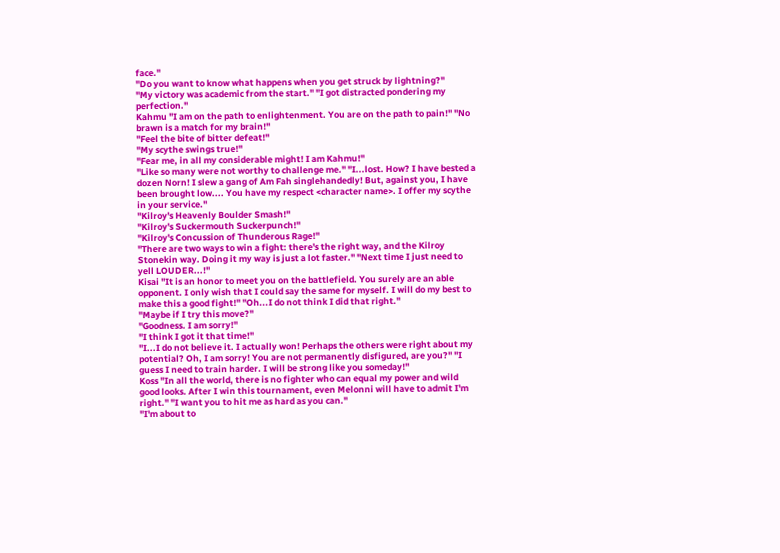face."
"Do you want to know what happens when you get struck by lightning?"
"My victory was academic from the start." "I got distracted pondering my perfection."
Kahmu "I am on the path to enlightenment. You are on the path to pain!" "No brawn is a match for my brain!"
"Feel the bite of bitter defeat!"
"My scythe swings true!"
"Fear me, in all my considerable might! I am Kahmu!"
"Like so many were not worthy to challenge me." "I...lost. How? I have bested a dozen Norn! I slew a gang of Am Fah singlehandedly! But, against you, I have been brought low.... You have my respect <character name>. I offer my scythe in your service."
"Kilroy's Heavenly Boulder Smash!"
"Kilroy's Suckermouth Suckerpunch!"
"Kilroy's Concussion of Thunderous Rage!"
"There are two ways to win a fight: there's the right way, and the Kilroy Stonekin way. Doing it my way is just a lot faster." "Next time I just need to yell LOUDER...!"
Kisai "It is an honor to meet you on the battlefield. You surely are an able opponent. I only wish that I could say the same for myself. I will do my best to make this a good fight!" "Oh...I do not think I did that right."
"Maybe if I try this move?"
"Goodness. I am sorry!"
"I think I got it that time!"
"I...I do not believe it. I actually won! Perhaps the others were right about my potential? Oh, I am sorry! You are not permanently disfigured, are you?" "I guess I need to train harder. I will be strong like you someday!"
Koss "In all the world, there is no fighter who can equal my power and wild good looks. After I win this tournament, even Melonni will have to admit I'm right." "I want you to hit me as hard as you can."
"I'm about to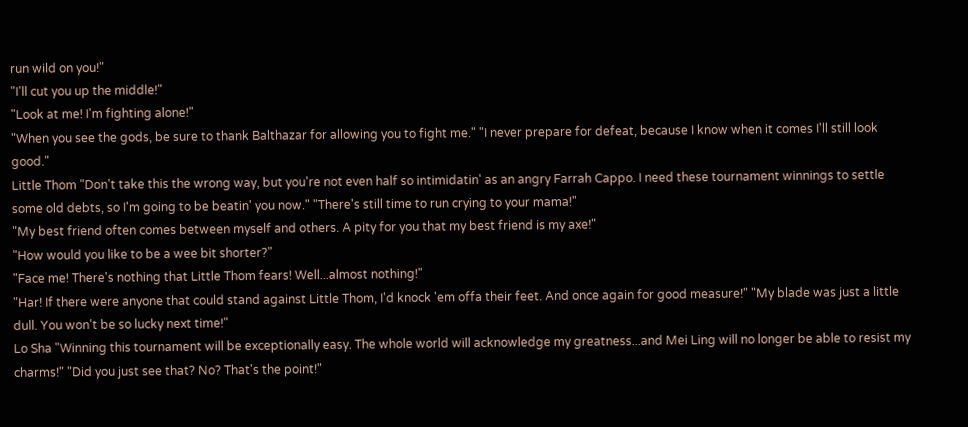run wild on you!"
"I'll cut you up the middle!"
"Look at me! I'm fighting alone!"
"When you see the gods, be sure to thank Balthazar for allowing you to fight me." "I never prepare for defeat, because I know when it comes I'll still look good."
Little Thom "Don't take this the wrong way, but you're not even half so intimidatin' as an angry Farrah Cappo. I need these tournament winnings to settle some old debts, so I'm going to be beatin' you now." "There's still time to run crying to your mama!"
"My best friend often comes between myself and others. A pity for you that my best friend is my axe!"
"How would you like to be a wee bit shorter?"
"Face me! There's nothing that Little Thom fears! Well...almost nothing!"
"Har! If there were anyone that could stand against Little Thom, I'd knock 'em offa their feet. And once again for good measure!" "My blade was just a little dull. You won't be so lucky next time!"
Lo Sha "Winning this tournament will be exceptionally easy. The whole world will acknowledge my greatness...and Mei Ling will no longer be able to resist my charms!" "Did you just see that? No? That's the point!"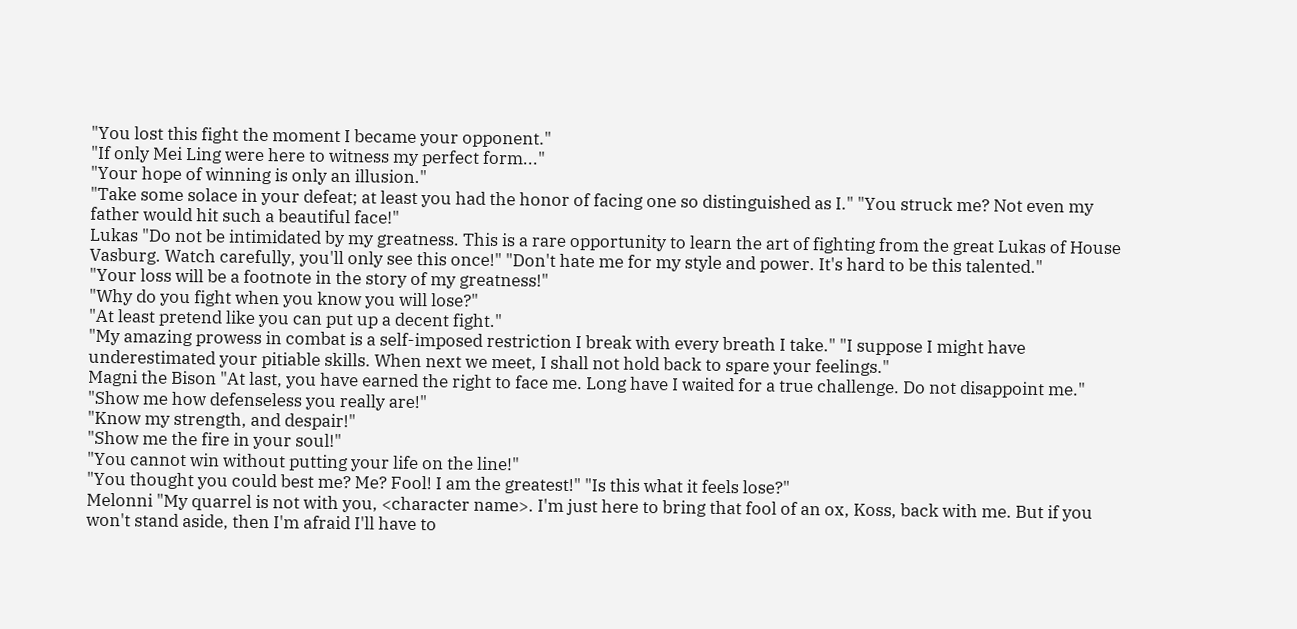"You lost this fight the moment I became your opponent."
"If only Mei Ling were here to witness my perfect form..."
"Your hope of winning is only an illusion."
"Take some solace in your defeat; at least you had the honor of facing one so distinguished as I." "You struck me? Not even my father would hit such a beautiful face!"
Lukas "Do not be intimidated by my greatness. This is a rare opportunity to learn the art of fighting from the great Lukas of House Vasburg. Watch carefully, you'll only see this once!" "Don't hate me for my style and power. It's hard to be this talented."
"Your loss will be a footnote in the story of my greatness!"
"Why do you fight when you know you will lose?"
"At least pretend like you can put up a decent fight."
"My amazing prowess in combat is a self-imposed restriction I break with every breath I take." "I suppose I might have underestimated your pitiable skills. When next we meet, I shall not hold back to spare your feelings."
Magni the Bison "At last, you have earned the right to face me. Long have I waited for a true challenge. Do not disappoint me." "Show me how defenseless you really are!"
"Know my strength, and despair!"
"Show me the fire in your soul!"
"You cannot win without putting your life on the line!"
"You thought you could best me? Me? Fool! I am the greatest!" "Is this what it feels lose?"
Melonni "My quarrel is not with you, <character name>. I'm just here to bring that fool of an ox, Koss, back with me. But if you won't stand aside, then I'm afraid I'll have to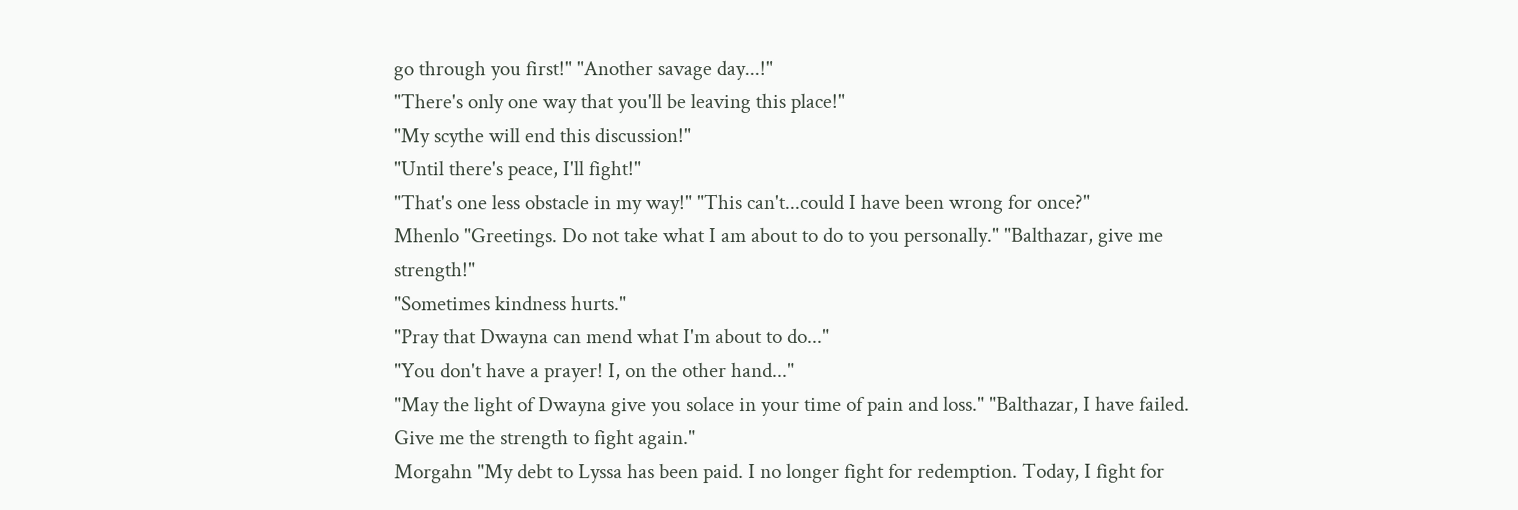go through you first!" "Another savage day...!"
"There's only one way that you'll be leaving this place!"
"My scythe will end this discussion!"
"Until there's peace, I'll fight!"
"That's one less obstacle in my way!" "This can't...could I have been wrong for once?"
Mhenlo "Greetings. Do not take what I am about to do to you personally." "Balthazar, give me strength!"
"Sometimes kindness hurts."
"Pray that Dwayna can mend what I'm about to do..."
"You don't have a prayer! I, on the other hand..."
"May the light of Dwayna give you solace in your time of pain and loss." "Balthazar, I have failed. Give me the strength to fight again."
Morgahn "My debt to Lyssa has been paid. I no longer fight for redemption. Today, I fight for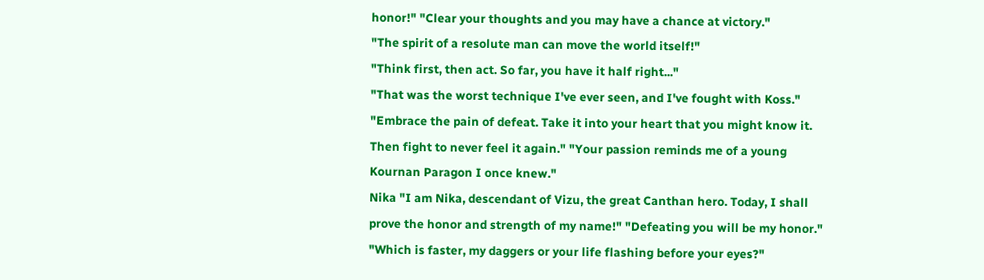honor!" "Clear your thoughts and you may have a chance at victory."
"The spirit of a resolute man can move the world itself!"
"Think first, then act. So far, you have it half right..."
"That was the worst technique I've ever seen, and I've fought with Koss."
"Embrace the pain of defeat. Take it into your heart that you might know it. Then fight to never feel it again." "Your passion reminds me of a young Kournan Paragon I once knew."
Nika "I am Nika, descendant of Vizu, the great Canthan hero. Today, I shall prove the honor and strength of my name!" "Defeating you will be my honor."
"Which is faster, my daggers or your life flashing before your eyes?"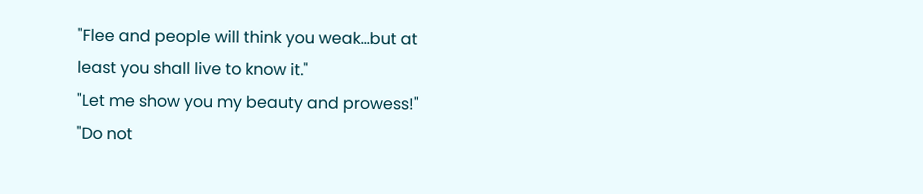"Flee and people will think you weak...but at least you shall live to know it."
"Let me show you my beauty and prowess!"
"Do not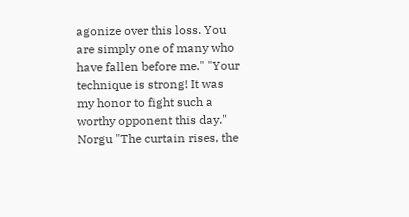agonize over this loss. You are simply one of many who have fallen before me." "Your technique is strong! It was my honor to fight such a worthy opponent this day."
Norgu "The curtain rises, the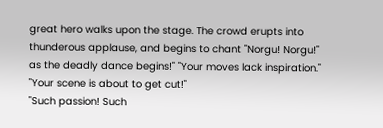great hero walks upon the stage. The crowd erupts into thunderous applause, and begins to chant "Norgu! Norgu!" as the deadly dance begins!" "Your moves lack inspiration."
"Your scene is about to get cut!"
"Such passion! Such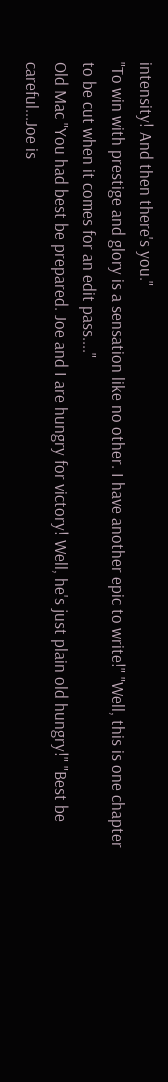intensity! And then there's you."
"To win with prestige and glory is a sensation like no other. I have another epic to write!" "Well, this is one chapter to be cut when it comes for an edit pass...."
Old Mac "You had best be prepared. Joe and I are hungry for victory! Well, he's just plain old hungry!" "Best be careful...Joe is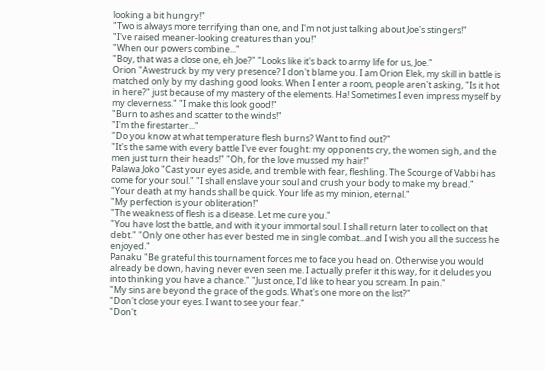looking a bit hungry!"
"Two is always more terrifying than one, and I'm not just talking about Joe's stingers!"
"I've raised meaner-looking creatures than you!"
"When our powers combine..."
"Boy, that was a close one, eh Joe?" "Looks like it's back to army life for us, Joe."
Orion "Awestruck by my very presence? I don't blame you. I am Orion Elek, my skill in battle is matched only by my dashing good looks. When I enter a room, people aren't asking, "Is it hot in here?" just because of my mastery of the elements. Ha! Sometimes I even impress myself by my cleverness." "I make this look good!"
"Burn to ashes and scatter to the winds!"
"I'm the firestarter..."
"Do you know at what temperature flesh burns? Want to find out?"
"It's the same with every battle I've ever fought: my opponents cry, the women sigh, and the men just turn their heads!" "Oh, for the love mussed my hair!"
Palawa Joko "Cast your eyes aside, and tremble with fear, fleshling. The Scourge of Vabbi has come for your soul." "I shall enslave your soul and crush your body to make my bread."
"Your death at my hands shall be quick. Your life as my minion, eternal."
"My perfection is your obliteration!"
"The weakness of flesh is a disease. Let me cure you."
"You have lost the battle, and with it your immortal soul. I shall return later to collect on that debt." "Only one other has ever bested me in single combat...and I wish you all the success he enjoyed."
Panaku "Be grateful this tournament forces me to face you head on. Otherwise you would already be down, having never even seen me. I actually prefer it this way, for it deludes you into thinking you have a chance." "Just once, I'd like to hear you scream. In pain."
"My sins are beyond the grace of the gods. What's one more on the list?"
"Don't close your eyes. I want to see your fear."
"Don't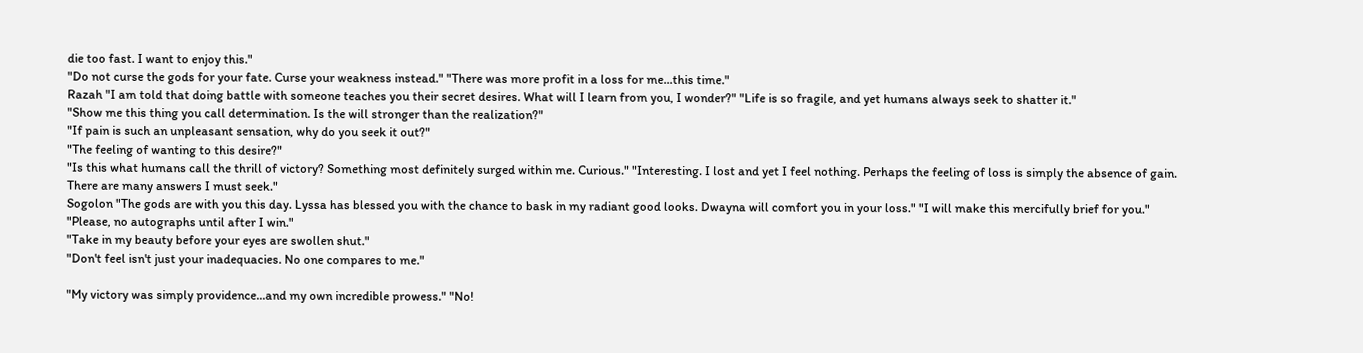die too fast. I want to enjoy this."
"Do not curse the gods for your fate. Curse your weakness instead." "There was more profit in a loss for me...this time."
Razah "I am told that doing battle with someone teaches you their secret desires. What will I learn from you, I wonder?" "Life is so fragile, and yet humans always seek to shatter it."
"Show me this thing you call determination. Is the will stronger than the realization?"
"If pain is such an unpleasant sensation, why do you seek it out?"
"The feeling of wanting to this desire?"
"Is this what humans call the thrill of victory? Something most definitely surged within me. Curious." "Interesting. I lost and yet I feel nothing. Perhaps the feeling of loss is simply the absence of gain. There are many answers I must seek."
Sogolon "The gods are with you this day. Lyssa has blessed you with the chance to bask in my radiant good looks. Dwayna will comfort you in your loss." "I will make this mercifully brief for you."
"Please, no autographs until after I win."
"Take in my beauty before your eyes are swollen shut."
"Don't feel isn't just your inadequacies. No one compares to me."

"My victory was simply providence...and my own incredible prowess." "No!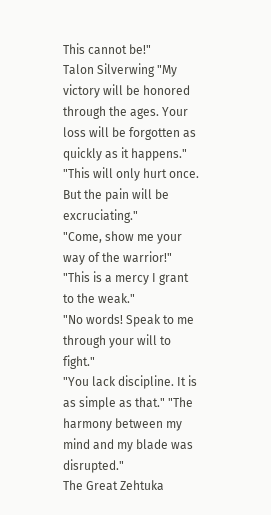This cannot be!"
Talon Silverwing "My victory will be honored through the ages. Your loss will be forgotten as quickly as it happens." "This will only hurt once. But the pain will be excruciating."
"Come, show me your way of the warrior!"
"This is a mercy I grant to the weak."
"No words! Speak to me through your will to fight."
"You lack discipline. It is as simple as that." "The harmony between my mind and my blade was disrupted."
The Great Zehtuka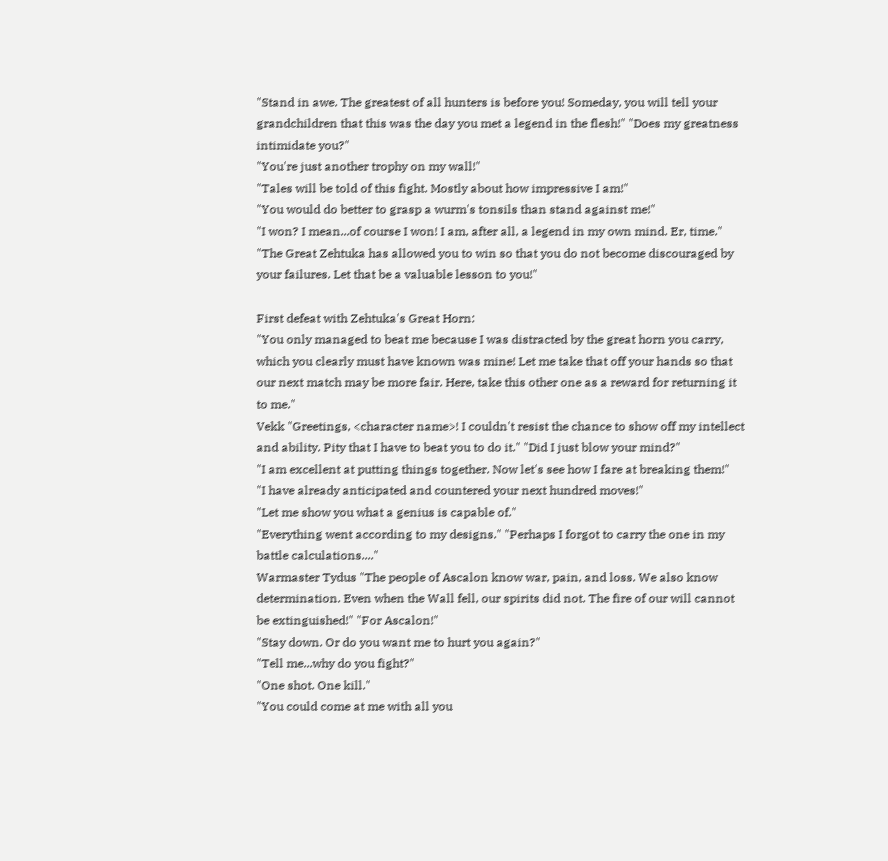"Stand in awe. The greatest of all hunters is before you! Someday, you will tell your grandchildren that this was the day you met a legend in the flesh!" "Does my greatness intimidate you?"
"You're just another trophy on my wall!"
"Tales will be told of this fight. Mostly about how impressive I am!"
"You would do better to grasp a wurm's tonsils than stand against me!"
"I won? I mean...of course I won! I am, after all, a legend in my own mind. Er, time." "The Great Zehtuka has allowed you to win so that you do not become discouraged by your failures. Let that be a valuable lesson to you!"

First defeat with Zehtuka's Great Horn:
"You only managed to beat me because I was distracted by the great horn you carry, which you clearly must have known was mine! Let me take that off your hands so that our next match may be more fair. Here, take this other one as a reward for returning it to me."
Vekk "Greetings, <character name>! I couldn't resist the chance to show off my intellect and ability. Pity that I have to beat you to do it." "Did I just blow your mind?"
"I am excellent at putting things together. Now let's see how I fare at breaking them!"
"I have already anticipated and countered your next hundred moves!"
"Let me show you what a genius is capable of."
"Everything went according to my designs." "Perhaps I forgot to carry the one in my battle calculations...."
Warmaster Tydus "The people of Ascalon know war, pain, and loss. We also know determination. Even when the Wall fell, our spirits did not. The fire of our will cannot be extinguished!" "For Ascalon!"
"Stay down. Or do you want me to hurt you again?"
"Tell me...why do you fight?"
"One shot. One kill."
"You could come at me with all you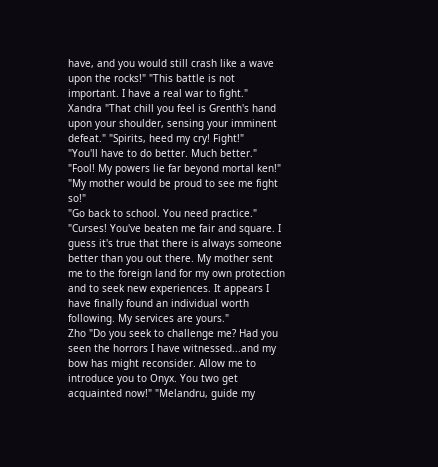have, and you would still crash like a wave upon the rocks!" "This battle is not important. I have a real war to fight."
Xandra "That chill you feel is Grenth's hand upon your shoulder, sensing your imminent defeat." "Spirits, heed my cry! Fight!"
"You'll have to do better. Much better."
"Fool! My powers lie far beyond mortal ken!"
"My mother would be proud to see me fight so!"
"Go back to school. You need practice." "Curses! You've beaten me fair and square. I guess it's true that there is always someone better than you out there. My mother sent me to the foreign land for my own protection and to seek new experiences. It appears I have finally found an individual worth following. My services are yours."
Zho "Do you seek to challenge me? Had you seen the horrors I have witnessed...and my bow has might reconsider. Allow me to introduce you to Onyx. You two get acquainted now!" "Melandru, guide my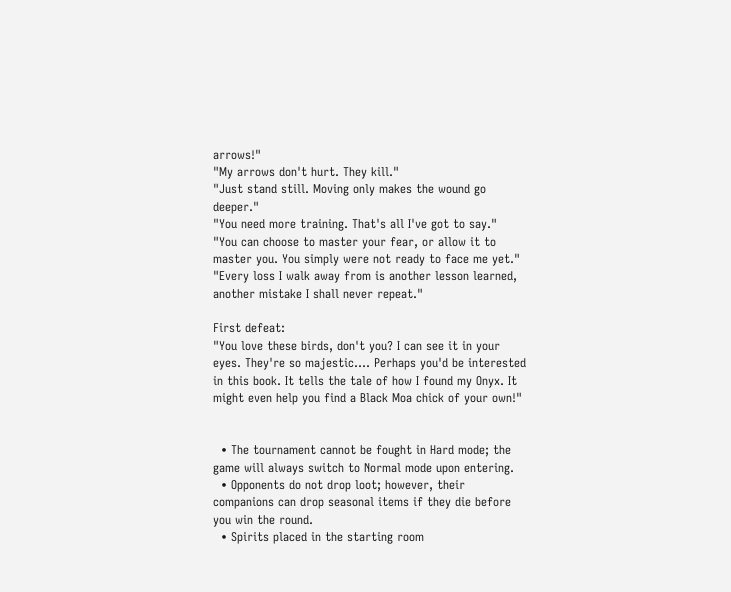arrows!"
"My arrows don't hurt. They kill."
"Just stand still. Moving only makes the wound go deeper."
"You need more training. That's all I've got to say."
"You can choose to master your fear, or allow it to master you. You simply were not ready to face me yet." "Every loss I walk away from is another lesson learned, another mistake I shall never repeat."

First defeat:
"You love these birds, don't you? I can see it in your eyes. They're so majestic.... Perhaps you'd be interested in this book. It tells the tale of how I found my Onyx. It might even help you find a Black Moa chick of your own!"


  • The tournament cannot be fought in Hard mode; the game will always switch to Normal mode upon entering.
  • Opponents do not drop loot; however, their companions can drop seasonal items if they die before you win the round.
  • Spirits placed in the starting room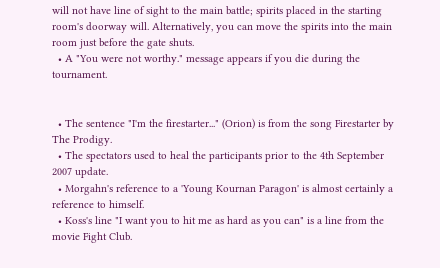will not have line of sight to the main battle; spirits placed in the starting room's doorway will. Alternatively, you can move the spirits into the main room just before the gate shuts.
  • A "You were not worthy." message appears if you die during the tournament.


  • The sentence "I'm the firestarter..." (Orion) is from the song Firestarter by The Prodigy.
  • The spectators used to heal the participants prior to the 4th September 2007 update.
  • Morgahn's reference to a 'Young Kournan Paragon' is almost certainly a reference to himself.
  • Koss's line "I want you to hit me as hard as you can" is a line from the movie Fight Club.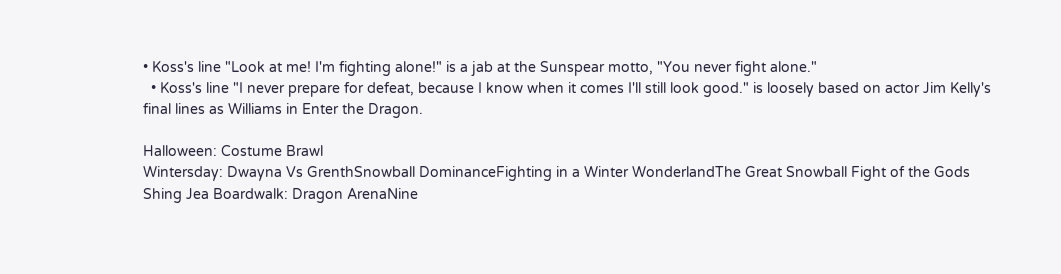• Koss's line "Look at me! I'm fighting alone!" is a jab at the Sunspear motto, "You never fight alone."
  • Koss's line "I never prepare for defeat, because I know when it comes I'll still look good." is loosely based on actor Jim Kelly's final lines as Williams in Enter the Dragon.

Halloween: Costume Brawl
Wintersday: Dwayna Vs GrenthSnowball DominanceFighting in a Winter WonderlandThe Great Snowball Fight of the Gods
Shing Jea Boardwalk: Dragon ArenaNine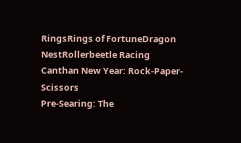RingsRings of FortuneDragon NestRollerbeetle Racing
Canthan New Year: Rock-Paper-Scissors
Pre-Searing: The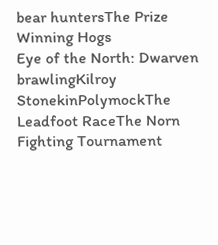bear huntersThe Prize Winning Hogs
Eye of the North: Dwarven brawlingKilroy StonekinPolymockThe Leadfoot RaceThe Norn Fighting Tournament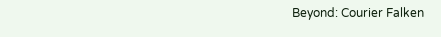Beyond: Courier Falken